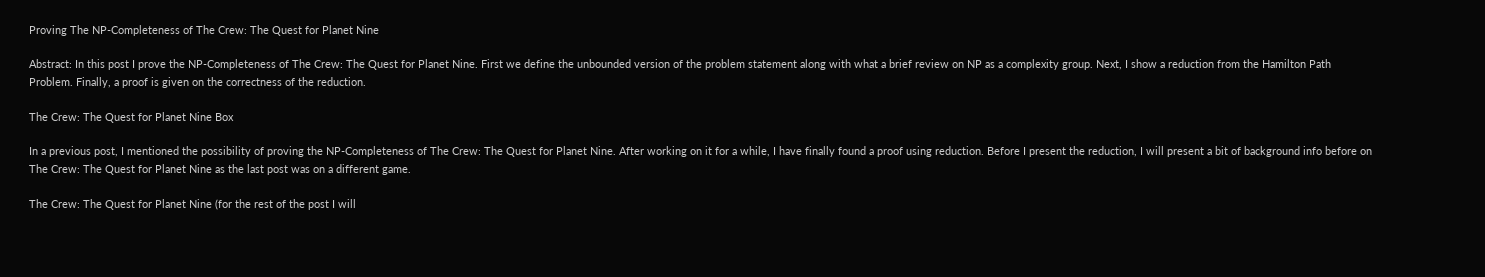Proving The NP-Completeness of The Crew: The Quest for Planet Nine

Abstract: In this post I prove the NP-Completeness of The Crew: The Quest for Planet Nine. First we define the unbounded version of the problem statement along with what a brief review on NP as a complexity group. Next, I show a reduction from the Hamilton Path Problem. Finally, a proof is given on the correctness of the reduction.

The Crew: The Quest for Planet Nine Box

In a previous post, I mentioned the possibility of proving the NP-Completeness of The Crew: The Quest for Planet Nine. After working on it for a while, I have finally found a proof using reduction. Before I present the reduction, I will present a bit of background info before on The Crew: The Quest for Planet Nine as the last post was on a different game.

The Crew: The Quest for Planet Nine (for the rest of the post I will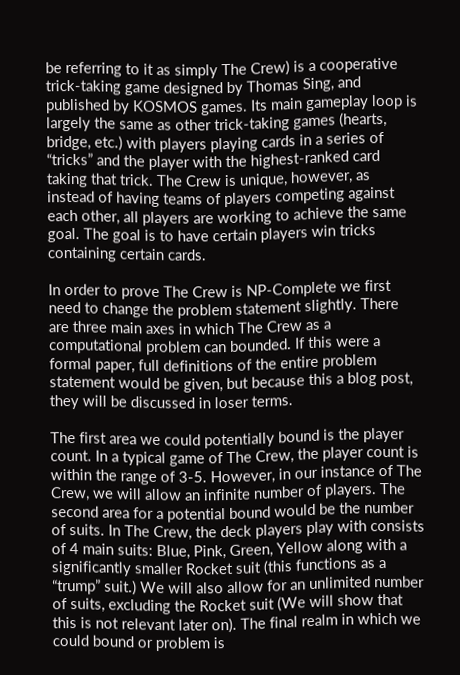be referring to it as simply The Crew) is a cooperative trick-taking game designed by Thomas Sing, and published by KOSMOS games. Its main gameplay loop is largely the same as other trick-taking games (hearts, bridge, etc.) with players playing cards in a series of “tricks” and the player with the highest-ranked card taking that trick. The Crew is unique, however, as instead of having teams of players competing against each other, all players are working to achieve the same goal. The goal is to have certain players win tricks containing certain cards.

In order to prove The Crew is NP-Complete we first need to change the problem statement slightly. There are three main axes in which The Crew as a computational problem can bounded. If this were a formal paper, full definitions of the entire problem statement would be given, but because this a blog post, they will be discussed in loser terms.

The first area we could potentially bound is the player count. In a typical game of The Crew, the player count is within the range of 3-5. However, in our instance of The Crew, we will allow an infinite number of players. The second area for a potential bound would be the number of suits. In The Crew, the deck players play with consists of 4 main suits: Blue, Pink, Green, Yellow along with a significantly smaller Rocket suit (this functions as a “trump” suit.) We will also allow for an unlimited number of suits, excluding the Rocket suit (We will show that this is not relevant later on). The final realm in which we could bound or problem is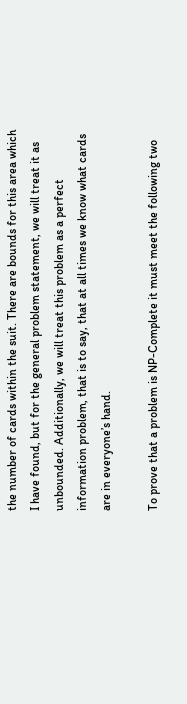the number of cards within the suit. There are bounds for this area which I have found, but for the general problem statement, we will treat it as unbounded. Additionally, we will treat this problem as a perfect information problem, that is to say, that at all times we know what cards are in everyone’s hand.

To prove that a problem is NP-Complete it must meet the following two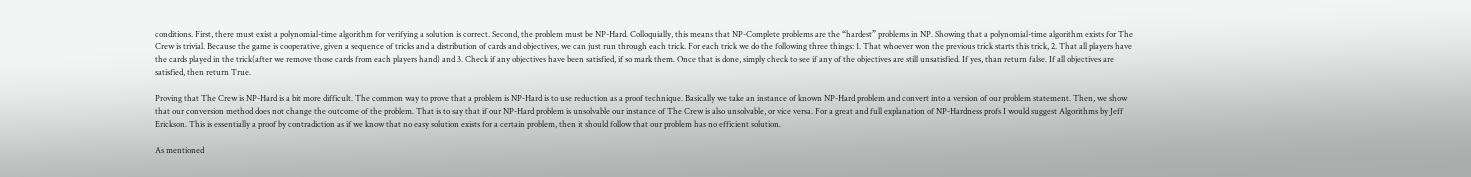conditions. First, there must exist a polynomial-time algorithm for verifying a solution is correct. Second, the problem must be NP-Hard. Colloquially, this means that NP-Complete problems are the “hardest” problems in NP. Showing that a polynomial-time algorithm exists for The Crew is trivial. Because the game is cooperative, given a sequence of tricks and a distribution of cards and objectives, we can just run through each trick. For each trick we do the following three things: 1. That whoever won the previous trick starts this trick, 2. That all players have the cards played in the trick(after we remove those cards from each players hand) and 3. Check if any objectives have been satisfied, if so mark them. Once that is done, simply check to see if any of the objectives are still unsatisfied. If yes, than return false. If all objectives are satisfied, then return True.

Proving that The Crew is NP-Hard is a bit more difficult. The common way to prove that a problem is NP-Hard is to use reduction as a proof technique. Basically we take an instance of known NP-Hard problem and convert into a version of our problem statement. Then, we show that our conversion method does not change the outcome of the problem. That is to say that if our NP-Hard problem is unsolvable our instance of The Crew is also unsolvable, or vice versa. For a great and full explanation of NP-Hardness profs I would suggest Algorithms by Jeff Erickson. This is essentially a proof by contradiction as if we know that no easy solution exists for a certain problem, then it should follow that our problem has no efficient solution.

As mentioned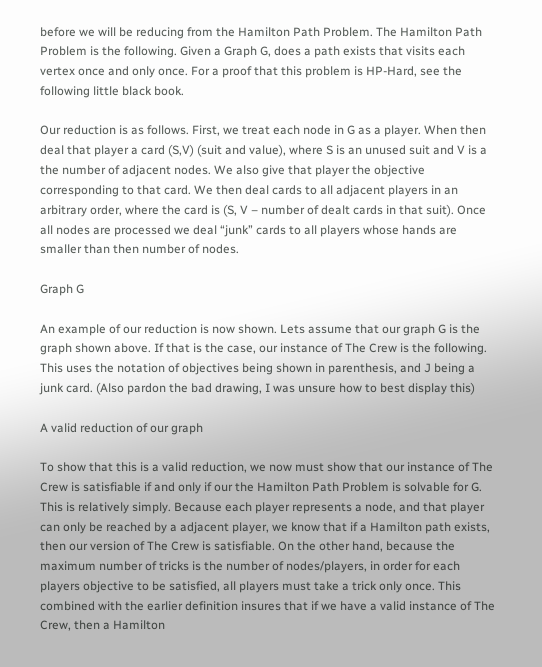before we will be reducing from the Hamilton Path Problem. The Hamilton Path Problem is the following. Given a Graph G, does a path exists that visits each vertex once and only once. For a proof that this problem is HP-Hard, see the following little black book.

Our reduction is as follows. First, we treat each node in G as a player. When then deal that player a card (S,V) (suit and value), where S is an unused suit and V is a the number of adjacent nodes. We also give that player the objective corresponding to that card. We then deal cards to all adjacent players in an arbitrary order, where the card is (S, V – number of dealt cards in that suit). Once all nodes are processed we deal “junk” cards to all players whose hands are smaller than then number of nodes.

Graph G

An example of our reduction is now shown. Lets assume that our graph G is the graph shown above. If that is the case, our instance of The Crew is the following. This uses the notation of objectives being shown in parenthesis, and J being a junk card. (Also pardon the bad drawing, I was unsure how to best display this)

A valid reduction of our graph

To show that this is a valid reduction, we now must show that our instance of The Crew is satisfiable if and only if our the Hamilton Path Problem is solvable for G. This is relatively simply. Because each player represents a node, and that player can only be reached by a adjacent player, we know that if a Hamilton path exists, then our version of The Crew is satisfiable. On the other hand, because the maximum number of tricks is the number of nodes/players, in order for each players objective to be satisfied, all players must take a trick only once. This combined with the earlier definition insures that if we have a valid instance of The Crew, then a Hamilton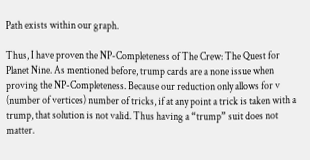Path exists within our graph.

Thus, I have proven the NP-Completeness of The Crew: The Quest for Planet Nine. As mentioned before, trump cards are a none issue when proving the NP-Completeness. Because our reduction only allows for v (number of vertices) number of tricks, if at any point a trick is taken with a trump, that solution is not valid. Thus having a “trump” suit does not matter.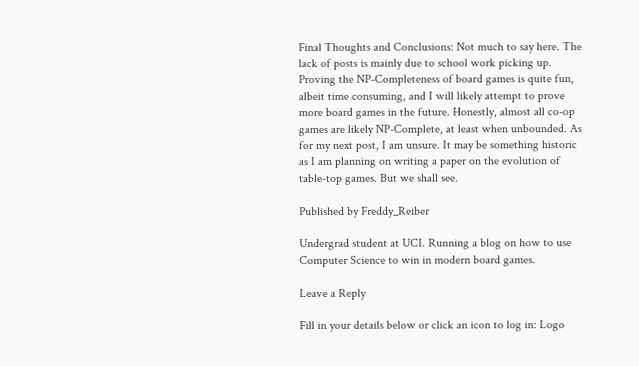Final Thoughts and Conclusions: Not much to say here. The lack of posts is mainly due to school work picking up. Proving the NP-Completeness of board games is quite fun, albeit time consuming, and I will likely attempt to prove more board games in the future. Honestly, almost all co-op games are likely NP-Complete, at least when unbounded. As for my next post, I am unsure. It may be something historic as I am planning on writing a paper on the evolution of table-top games. But we shall see.

Published by Freddy_Reiber

Undergrad student at UCI. Running a blog on how to use Computer Science to win in modern board games.

Leave a Reply

Fill in your details below or click an icon to log in: Logo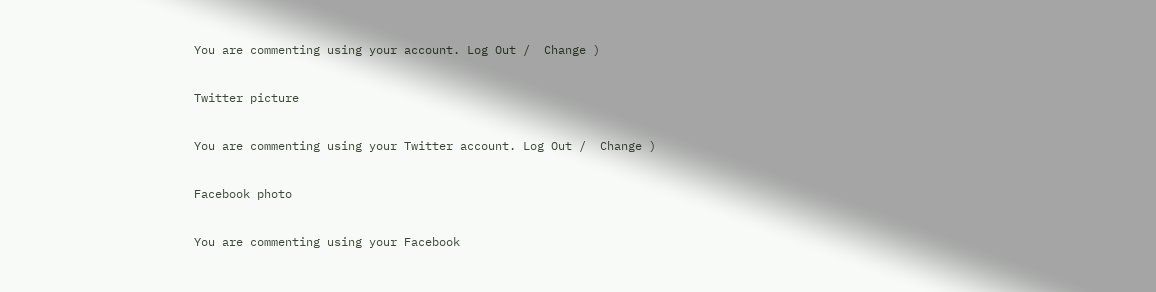You are commenting using your account. Log Out /  Change )

Twitter picture

You are commenting using your Twitter account. Log Out /  Change )

Facebook photo

You are commenting using your Facebook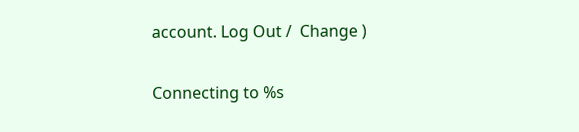account. Log Out /  Change )

Connecting to %s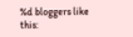%d bloggers like this: